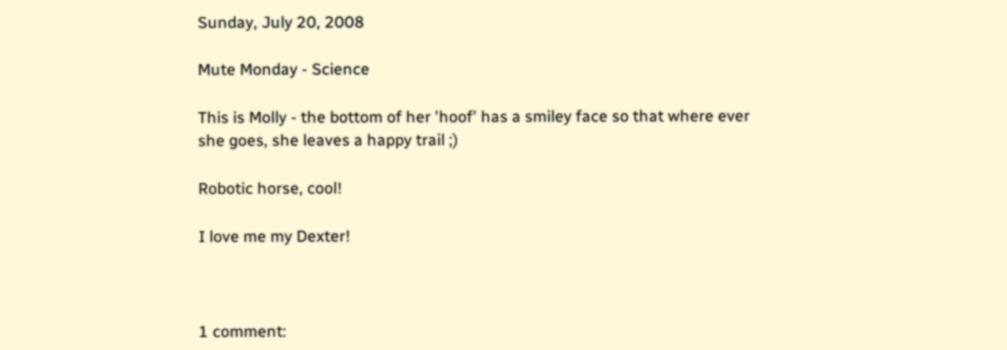Sunday, July 20, 2008

Mute Monday - Science

This is Molly - the bottom of her 'hoof' has a smiley face so that where ever she goes, she leaves a happy trail ;)

Robotic horse, cool!

I love me my Dexter!



1 comment: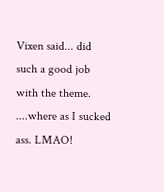Vixen said... did such a good job with the theme. ....where as I sucked ass. LMAO!